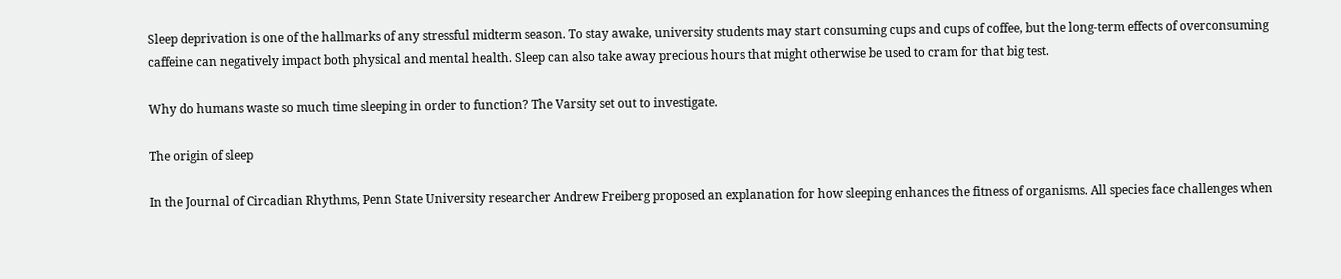Sleep deprivation is one of the hallmarks of any stressful midterm season. To stay awake, university students may start consuming cups and cups of coffee, but the long-term effects of overconsuming caffeine can negatively impact both physical and mental health. Sleep can also take away precious hours that might otherwise be used to cram for that big test.

Why do humans waste so much time sleeping in order to function? The Varsity set out to investigate.

The origin of sleep

In the Journal of Circadian Rhythms, Penn State University researcher Andrew Freiberg proposed an explanation for how sleeping enhances the fitness of organisms. All species face challenges when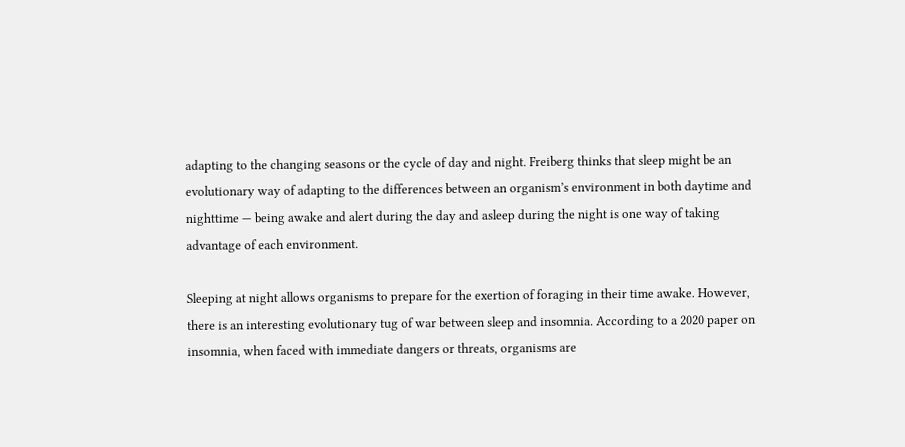adapting to the changing seasons or the cycle of day and night. Freiberg thinks that sleep might be an evolutionary way of adapting to the differences between an organism’s environment in both daytime and nighttime — being awake and alert during the day and asleep during the night is one way of taking advantage of each environment.

Sleeping at night allows organisms to prepare for the exertion of foraging in their time awake. However, there is an interesting evolutionary tug of war between sleep and insomnia. According to a 2020 paper on insomnia, when faced with immediate dangers or threats, organisms are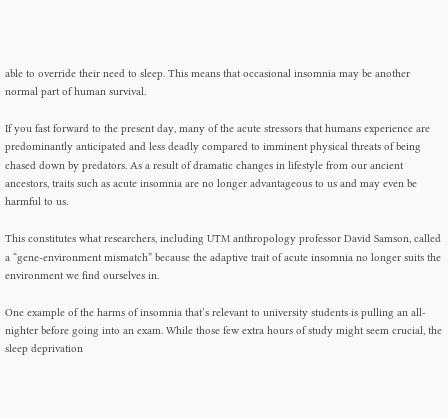able to override their need to sleep. This means that occasional insomnia may be another normal part of human survival.

If you fast forward to the present day, many of the acute stressors that humans experience are predominantly anticipated and less deadly compared to imminent physical threats of being chased down by predators. As a result of dramatic changes in lifestyle from our ancient ancestors, traits such as acute insomnia are no longer advantageous to us and may even be harmful to us.

This constitutes what researchers, including UTM anthropology professor David Samson, called a “gene-environment mismatch” because the adaptive trait of acute insomnia no longer suits the environment we find ourselves in.

One example of the harms of insomnia that’s relevant to university students is pulling an all-nighter before going into an exam. While those few extra hours of study might seem crucial, the sleep deprivation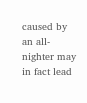caused by an all-nighter may in fact lead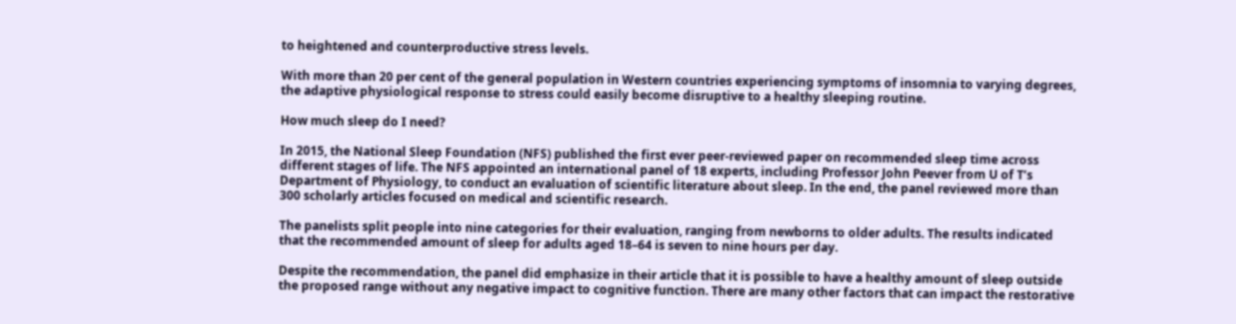to heightened and counterproductive stress levels.

With more than 20 per cent of the general population in Western countries experiencing symptoms of insomnia to varying degrees, the adaptive physiological response to stress could easily become disruptive to a healthy sleeping routine.

How much sleep do I need?

In 2015, the National Sleep Foundation (NFS) published the first ever peer-reviewed paper on recommended sleep time across different stages of life. The NFS appointed an international panel of 18 experts, including Professor John Peever from U of T’s Department of Physiology, to conduct an evaluation of scientific literature about sleep. In the end, the panel reviewed more than 300 scholarly articles focused on medical and scientific research.

The panelists split people into nine categories for their evaluation, ranging from newborns to older adults. The results indicated that the recommended amount of sleep for adults aged 18–64 is seven to nine hours per day.

Despite the recommendation, the panel did emphasize in their article that it is possible to have a healthy amount of sleep outside the proposed range without any negative impact to cognitive function. There are many other factors that can impact the restorative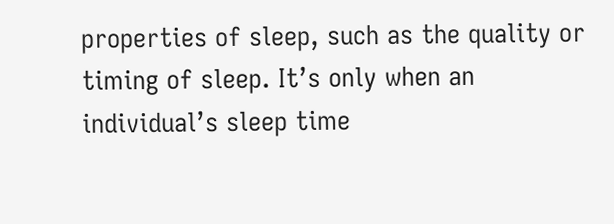properties of sleep, such as the quality or timing of sleep. It’s only when an individual’s sleep time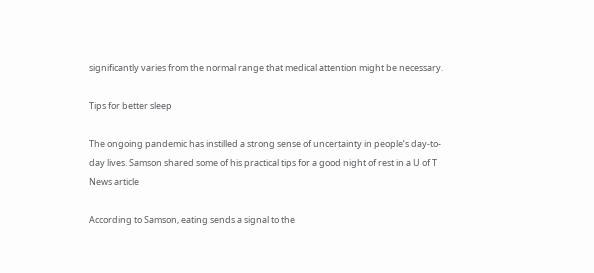significantly varies from the normal range that medical attention might be necessary.

Tips for better sleep

The ongoing pandemic has instilled a strong sense of uncertainty in people’s day-to-day lives. Samson shared some of his practical tips for a good night of rest in a U of T News article

According to Samson, eating sends a signal to the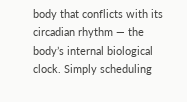body that conflicts with its circadian rhythm — the body’s internal biological clock. Simply scheduling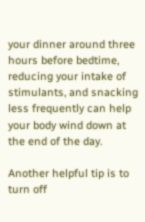your dinner around three hours before bedtime, reducing your intake of stimulants, and snacking less frequently can help your body wind down at the end of the day.

Another helpful tip is to turn off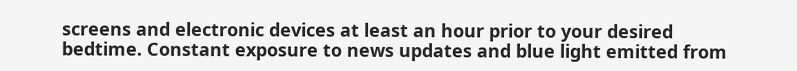screens and electronic devices at least an hour prior to your desired bedtime. Constant exposure to news updates and blue light emitted from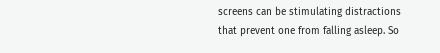screens can be stimulating distractions that prevent one from falling asleep. So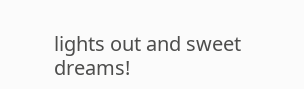lights out and sweet dreams!